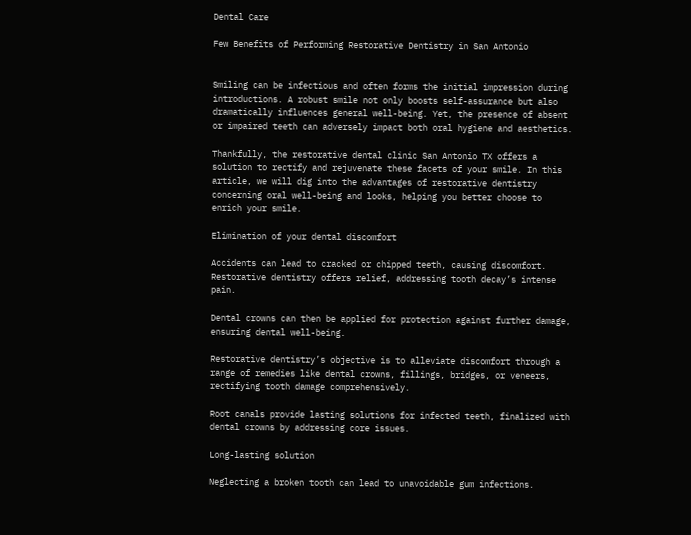Dental Care

Few Benefits of Performing Restorative Dentistry in San Antonio


Smiling can be infectious and often forms the initial impression during introductions. A robust smile not only boosts self-assurance but also dramatically influences general well-being. Yet, the presence of absent or impaired teeth can adversely impact both oral hygiene and aesthetics.

Thankfully, the restorative dental clinic San Antonio TX offers a solution to rectify and rejuvenate these facets of your smile. In this article, we will dig into the advantages of restorative dentistry concerning oral well-being and looks, helping you better choose to enrich your smile.

Elimination of your dental discomfort

Accidents can lead to cracked or chipped teeth, causing discomfort. Restorative dentistry offers relief, addressing tooth decay’s intense pain.

Dental crowns can then be applied for protection against further damage, ensuring dental well-being.

Restorative dentistry’s objective is to alleviate discomfort through a range of remedies like dental crowns, fillings, bridges, or veneers, rectifying tooth damage comprehensively.

Root canals provide lasting solutions for infected teeth, finalized with dental crowns by addressing core issues.

Long-lasting solution

Neglecting a broken tooth can lead to unavoidable gum infections.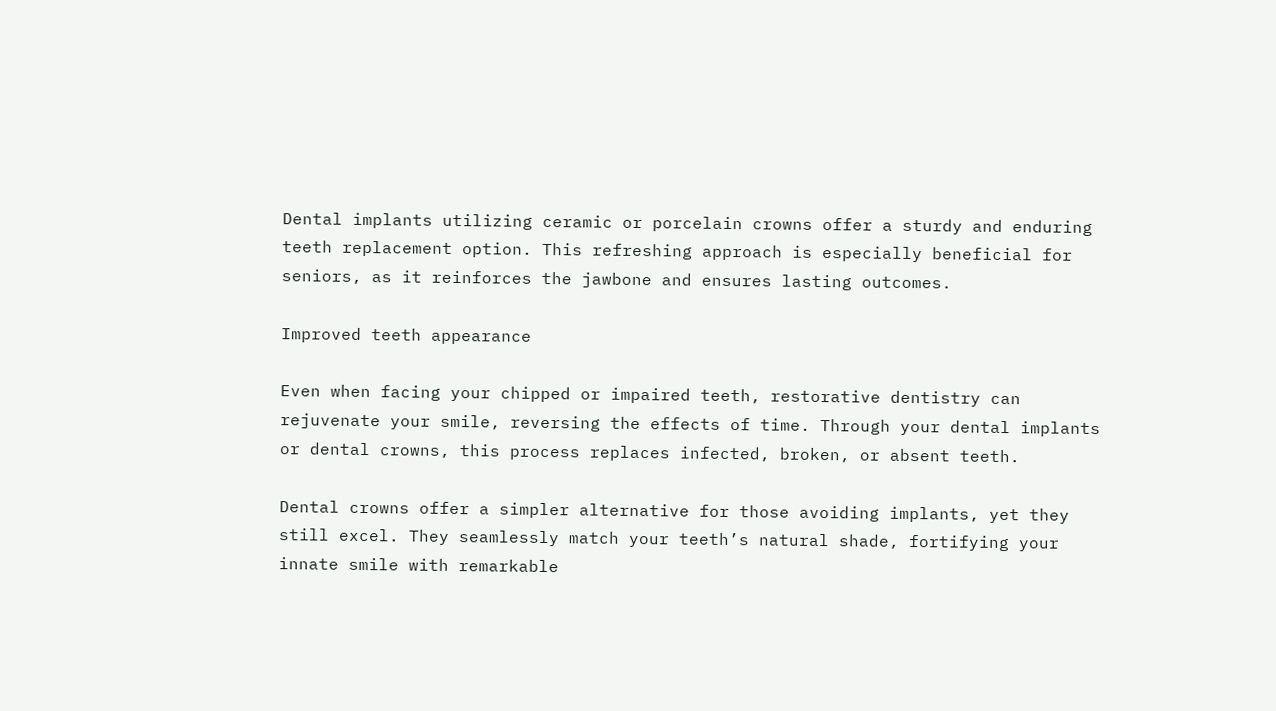Dental implants utilizing ceramic or porcelain crowns offer a sturdy and enduring teeth replacement option. This refreshing approach is especially beneficial for seniors, as it reinforces the jawbone and ensures lasting outcomes.

Improved teeth appearance

Even when facing your chipped or impaired teeth, restorative dentistry can rejuvenate your smile, reversing the effects of time. Through your dental implants or dental crowns, this process replaces infected, broken, or absent teeth.

Dental crowns offer a simpler alternative for those avoiding implants, yet they still excel. They seamlessly match your teeth’s natural shade, fortifying your innate smile with remarkable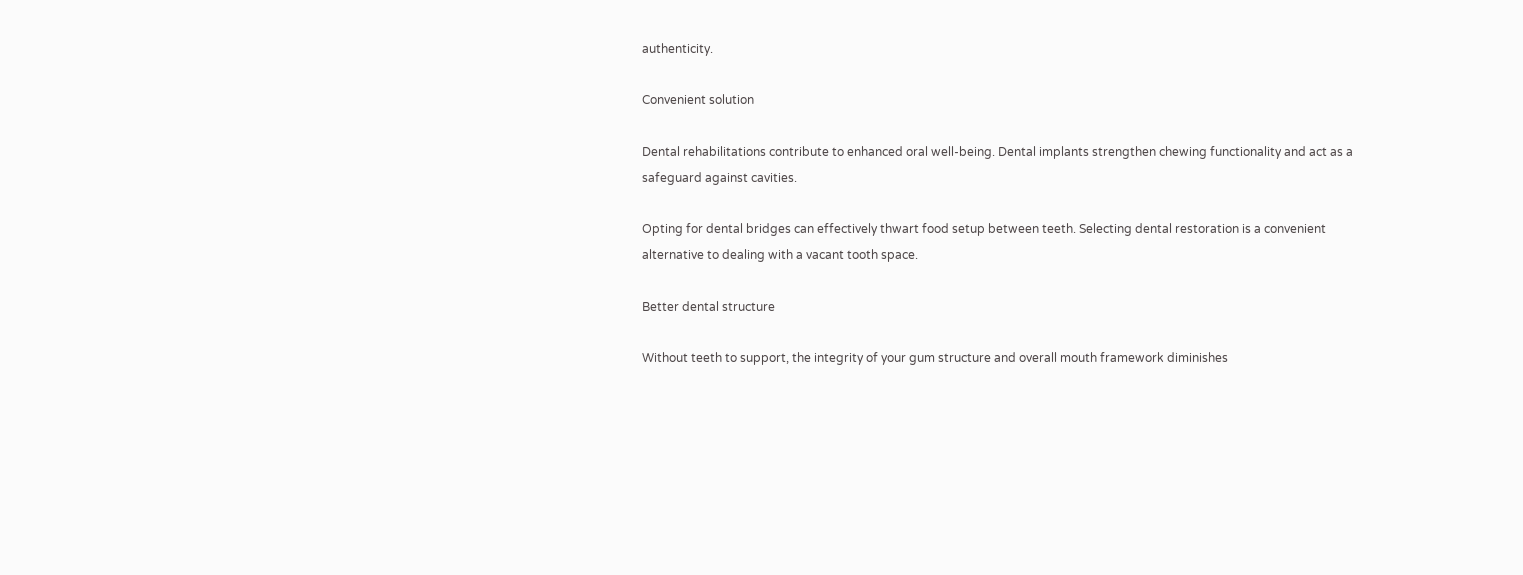authenticity.

Convenient solution

Dental rehabilitations contribute to enhanced oral well-being. Dental implants strengthen chewing functionality and act as a safeguard against cavities.

Opting for dental bridges can effectively thwart food setup between teeth. Selecting dental restoration is a convenient alternative to dealing with a vacant tooth space.

Better dental structure

Without teeth to support, the integrity of your gum structure and overall mouth framework diminishes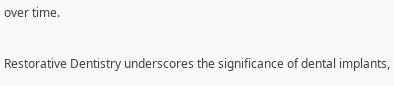over time.

Restorative Dentistry underscores the significance of dental implants,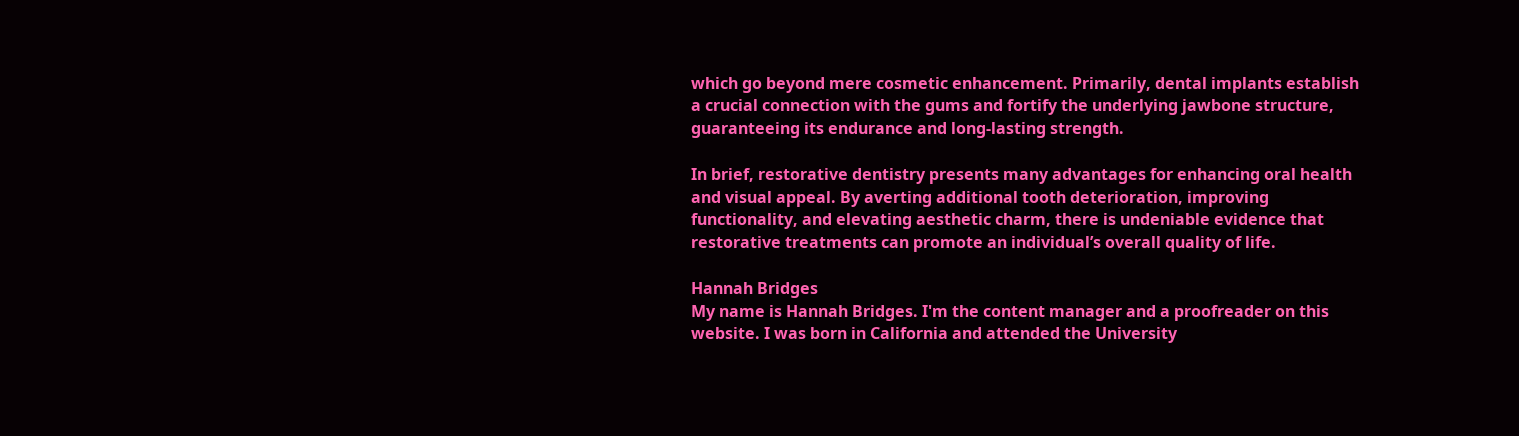which go beyond mere cosmetic enhancement. Primarily, dental implants establish a crucial connection with the gums and fortify the underlying jawbone structure, guaranteeing its endurance and long-lasting strength.

In brief, restorative dentistry presents many advantages for enhancing oral health and visual appeal. By averting additional tooth deterioration, improving functionality, and elevating aesthetic charm, there is undeniable evidence that restorative treatments can promote an individual’s overall quality of life.

Hannah Bridges
My name is Hannah Bridges. I'm the content manager and a proofreader on this website. I was born in California and attended the University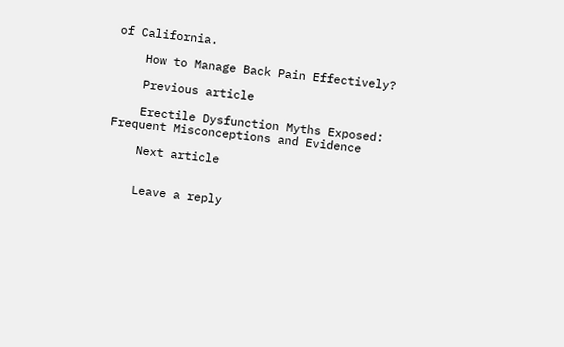of California.

    How to Manage Back Pain Effectively?

    Previous article

    Erectile Dysfunction Myths Exposed: Frequent Misconceptions and Evidence

    Next article


    Leave a reply